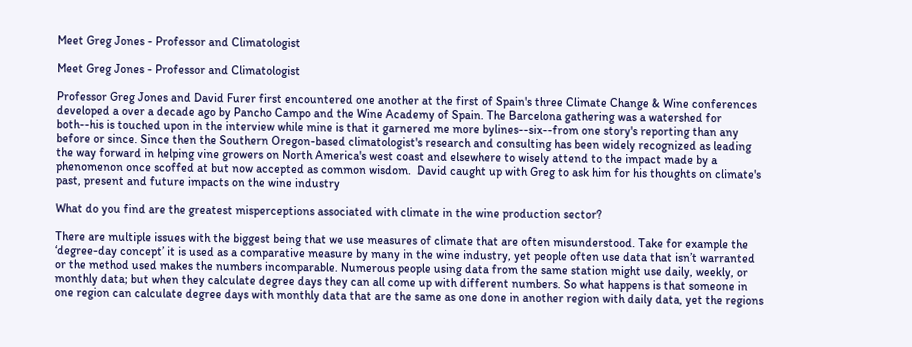Meet Greg Jones - Professor and Climatologist

Meet Greg Jones - Professor and Climatologist

Professor Greg Jones and David Furer first encountered one another at the first of Spain's three Climate Change & Wine conferences developed a over a decade ago by Pancho Campo and the Wine Academy of Spain. The Barcelona gathering was a watershed for both--his is touched upon in the interview while mine is that it garnered me more bylines--six--from one story's reporting than any before or since. Since then the Southern Oregon-based climatologist's research and consulting has been widely recognized as leading the way forward in helping vine growers on North America's west coast and elsewhere to wisely attend to the impact made by a phenomenon once scoffed at but now accepted as common wisdom.  David caught up with Greg to ask him for his thoughts on climate's past, present and future impacts on the wine industry

What do you find are the greatest misperceptions associated with climate in the wine production sector?

There are multiple issues with the biggest being that we use measures of climate that are often misunderstood. Take for example the ‘degree-day concept’ it is used as a comparative measure by many in the wine industry, yet people often use data that isn’t warranted or the method used makes the numbers incomparable. Numerous people using data from the same station might use daily, weekly, or monthly data; but when they calculate degree days they can all come up with different numbers. So what happens is that someone in one region can calculate degree days with monthly data that are the same as one done in another region with daily data, yet the regions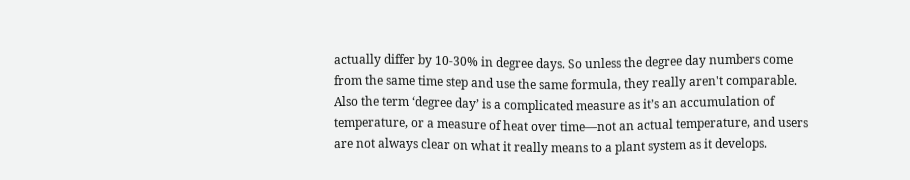actually differ by 10-30% in degree days. So unless the degree day numbers come from the same time step and use the same formula, they really aren't comparable. Also the term ‘degree day’ is a complicated measure as it’s an accumulation of temperature, or a measure of heat over time—not an actual temperature, and users are not always clear on what it really means to a plant system as it develops.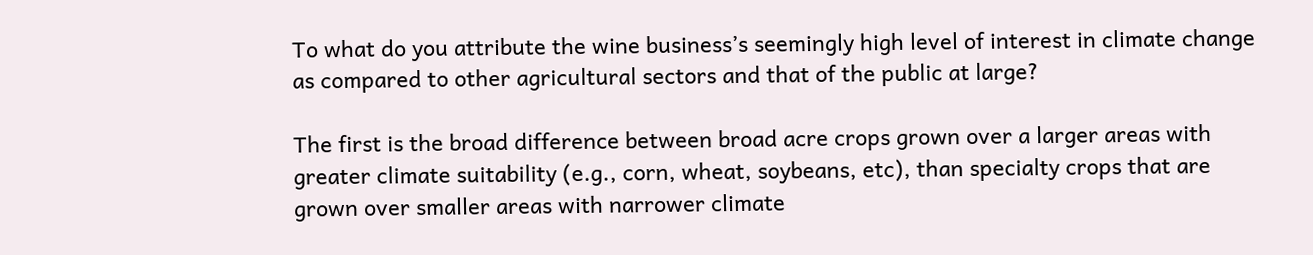To what do you attribute the wine business’s seemingly high level of interest in climate change as compared to other agricultural sectors and that of the public at large?

The first is the broad difference between broad acre crops grown over a larger areas with greater climate suitability (e.g., corn, wheat, soybeans, etc), than specialty crops that are grown over smaller areas with narrower climate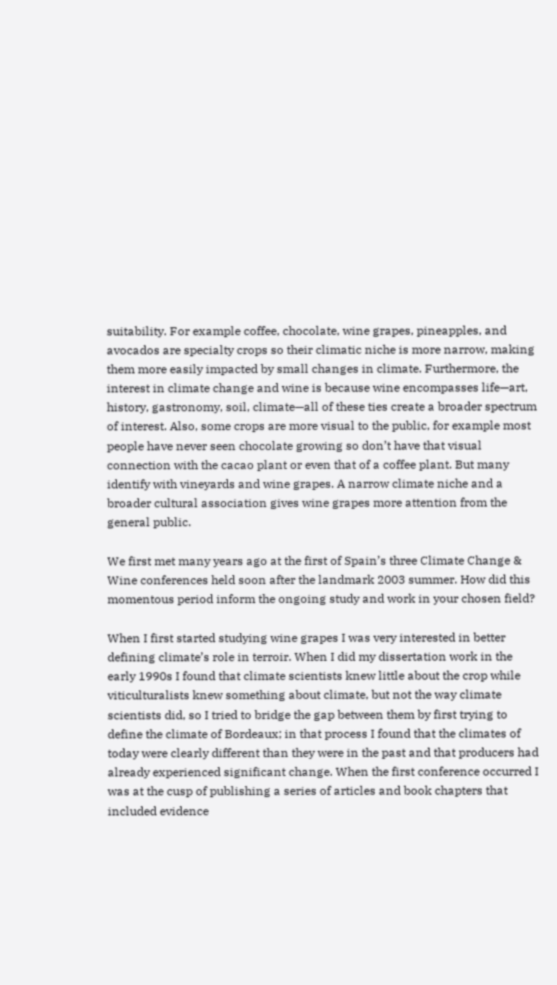suitability. For example coffee, chocolate, wine grapes, pineapples, and avocados are specialty crops so their climatic niche is more narrow, making them more easily impacted by small changes in climate. Furthermore, the interest in climate change and wine is because wine encompasses life—art, history, gastronomy, soil, climate—all of these ties create a broader spectrum of interest. Also, some crops are more visual to the public, for example most people have never seen chocolate growing so don’t have that visual connection with the cacao plant or even that of a coffee plant. But many identify with vineyards and wine grapes. A narrow climate niche and a broader cultural association gives wine grapes more attention from the general public.

We first met many years ago at the first of Spain’s three Climate Change & Wine conferences held soon after the landmark 2003 summer. How did this momentous period inform the ongoing study and work in your chosen field?

When I first started studying wine grapes I was very interested in better defining climate’s role in terroir. When I did my dissertation work in the early 1990s I found that climate scientists knew little about the crop while viticulturalists knew something about climate, but not the way climate scientists did, so I tried to bridge the gap between them by first trying to define the climate of Bordeaux; in that process I found that the climates of today were clearly different than they were in the past and that producers had already experienced significant change. When the first conference occurred I was at the cusp of publishing a series of articles and book chapters that included evidence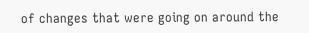of changes that were going on around the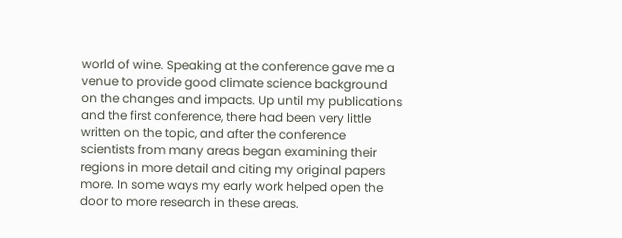world of wine. Speaking at the conference gave me a venue to provide good climate science background on the changes and impacts. Up until my publications and the first conference, there had been very little written on the topic, and after the conference scientists from many areas began examining their regions in more detail and citing my original papers more. In some ways my early work helped open the door to more research in these areas.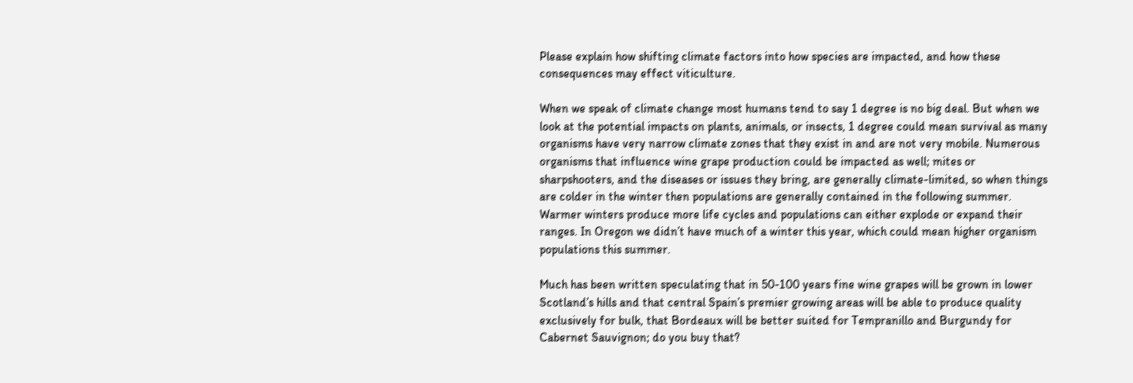Please explain how shifting climate factors into how species are impacted, and how these consequences may effect viticulture.

When we speak of climate change most humans tend to say 1 degree is no big deal. But when we look at the potential impacts on plants, animals, or insects, 1 degree could mean survival as many organisms have very narrow climate zones that they exist in and are not very mobile. Numerous organisms that influence wine grape production could be impacted as well; mites or sharpshooters, and the diseases or issues they bring, are generally climate-limited, so when things are colder in the winter then populations are generally contained in the following summer. Warmer winters produce more life cycles and populations can either explode or expand their ranges. In Oregon we didn’t have much of a winter this year, which could mean higher organism populations this summer.

Much has been written speculating that in 50-100 years fine wine grapes will be grown in lower Scotland’s hills and that central Spain’s premier growing areas will be able to produce quality exclusively for bulk, that Bordeaux will be better suited for Tempranillo and Burgundy for Cabernet Sauvignon; do you buy that?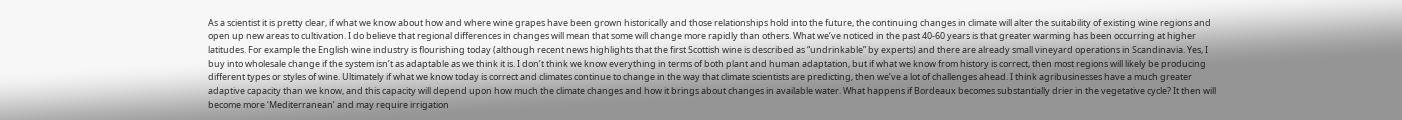As a scientist it is pretty clear, if what we know about how and where wine grapes have been grown historically and those relationships hold into the future, the continuing changes in climate will alter the suitability of existing wine regions and open up new areas to cultivation. I do believe that regional differences in changes will mean that some will change more rapidly than others. What we’ve noticed in the past 40-60 years is that greater warming has been occurring at higher latitudes. For example the English wine industry is flourishing today (although recent news highlights that the first Scottish wine is described as “undrinkable” by experts) and there are already small vineyard operations in Scandinavia. Yes, I buy into wholesale change if the system isn’t as adaptable as we think it is. I don’t think we know everything in terms of both plant and human adaptation, but if what we know from history is correct, then most regions will likely be producing different types or styles of wine. Ultimately if what we know today is correct and climates continue to change in the way that climate scientists are predicting, then we’ve a lot of challenges ahead. I think agribusinesses have a much greater adaptive capacity than we know, and this capacity will depend upon how much the climate changes and how it brings about changes in available water. What happens if Bordeaux becomes substantially drier in the vegetative cycle? It then will become more ‘Mediterranean’ and may require irrigation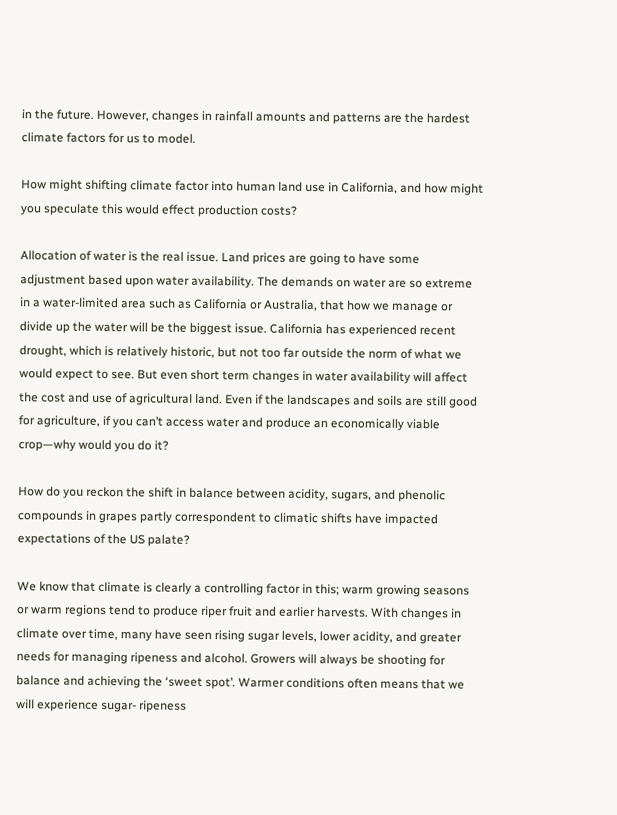in the future. However, changes in rainfall amounts and patterns are the hardest climate factors for us to model.

How might shifting climate factor into human land use in California, and how might you speculate this would effect production costs?

Allocation of water is the real issue. Land prices are going to have some adjustment based upon water availability. The demands on water are so extreme in a water-limited area such as California or Australia, that how we manage or divide up the water will be the biggest issue. California has experienced recent drought, which is relatively historic, but not too far outside the norm of what we would expect to see. But even short term changes in water availability will affect the cost and use of agricultural land. Even if the landscapes and soils are still good for agriculture, if you can’t access water and produce an economically viable crop—why would you do it?

How do you reckon the shift in balance between acidity, sugars, and phenolic compounds in grapes partly correspondent to climatic shifts have impacted expectations of the US palate?

We know that climate is clearly a controlling factor in this; warm growing seasons or warm regions tend to produce riper fruit and earlier harvests. With changes in climate over time, many have seen rising sugar levels, lower acidity, and greater needs for managing ripeness and alcohol. Growers will always be shooting for balance and achieving the ‘sweet spot’. Warmer conditions often means that we will experience sugar- ripeness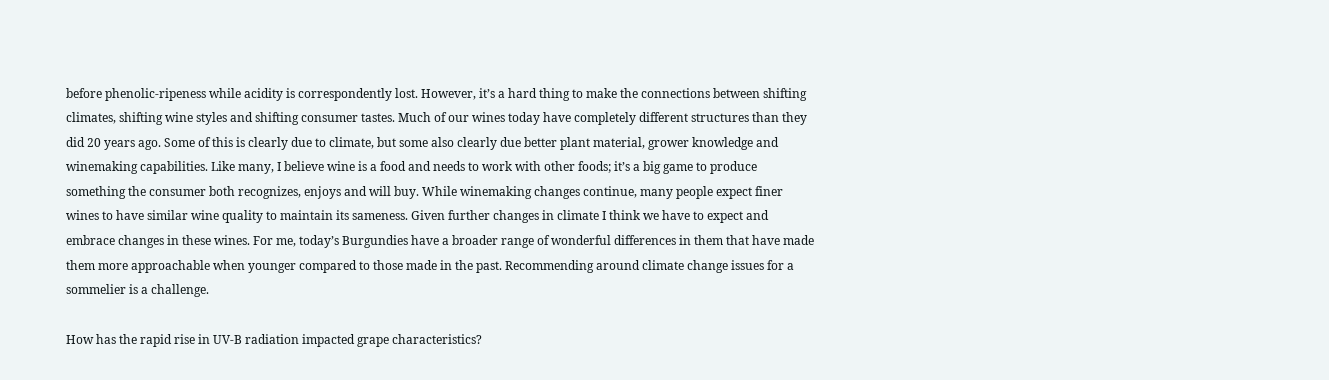before phenolic-ripeness while acidity is correspondently lost. However, it’s a hard thing to make the connections between shifting climates, shifting wine styles and shifting consumer tastes. Much of our wines today have completely different structures than they did 20 years ago. Some of this is clearly due to climate, but some also clearly due better plant material, grower knowledge and winemaking capabilities. Like many, I believe wine is a food and needs to work with other foods; it’s a big game to produce something the consumer both recognizes, enjoys and will buy. While winemaking changes continue, many people expect finer wines to have similar wine quality to maintain its sameness. Given further changes in climate I think we have to expect and embrace changes in these wines. For me, today’s Burgundies have a broader range of wonderful differences in them that have made them more approachable when younger compared to those made in the past. Recommending around climate change issues for a sommelier is a challenge.

How has the rapid rise in UV-B radiation impacted grape characteristics?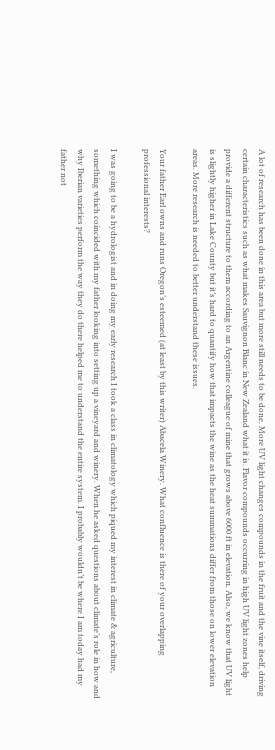A lot of research has been done in this area but more still needs to be done. More UV light changes compounds in the fruit and the vine itself, driving certain characteristics such as what makes Sauvignon Blanc in New Zealand what it is. Flavor compounds occurring in high UV light zones help provide a different structure to them according to an Argentine colleague of mine that grows above 6000 ft in elevation. Also, we know that UV light is slightly higher in Lake County but it’s hard to quantify how that impacts the wine as the heat summations differ from those on lower elevation areas. More research is needed to better understand these issues.

Your father Earl owns and runs Oregon’s esteemed (at least by this writer) Abacela Winery. What confluence is there of your overlapping professional interests?

I was going to be a hydrologist and in doing my early research I took a class in climatology which piqued my interest in climate & agriculture, something which coincided with my father looking into setting up a vineyard and winery. When he asked questions about climate’s role in how and why Iberian varieties perform the way they do there helped me to understand the entire system. I probably wouldn’t be where I am today had my father not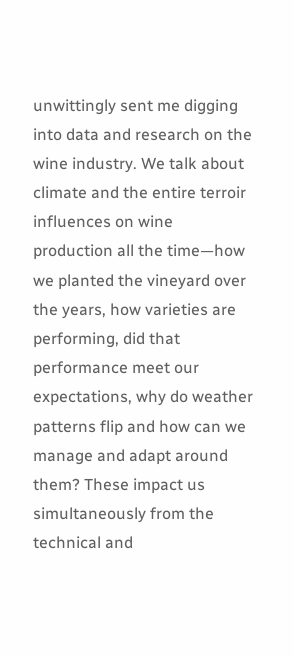unwittingly sent me digging into data and research on the wine industry. We talk about climate and the entire terroir influences on wine production all the time—how we planted the vineyard over the years, how varieties are performing, did that performance meet our expectations, why do weather patterns flip and how can we manage and adapt around them? These impact us simultaneously from the technical and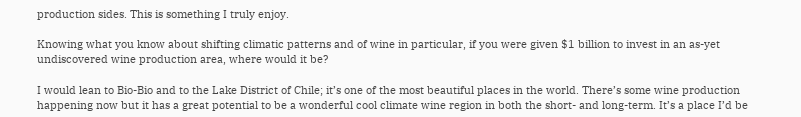production sides. This is something I truly enjoy.

Knowing what you know about shifting climatic patterns and of wine in particular, if you were given $1 billion to invest in an as-yet undiscovered wine production area, where would it be?

I would lean to Bio-Bio and to the Lake District of Chile; it’s one of the most beautiful places in the world. There’s some wine production happening now but it has a great potential to be a wonderful cool climate wine region in both the short- and long-term. It’s a place I’d be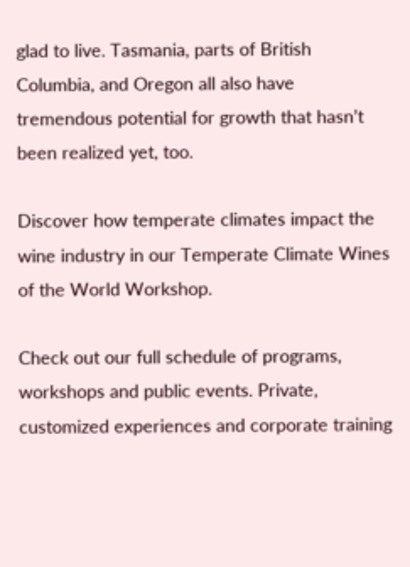glad to live. Tasmania, parts of British Columbia, and Oregon all also have tremendous potential for growth that hasn’t been realized yet, too.

Discover how temperate climates impact the wine industry in our Temperate Climate Wines of the World Workshop.

Check out our full schedule of programs, workshops and public events. Private, customized experiences and corporate training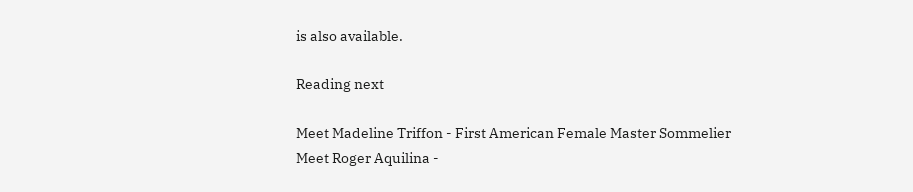is also available.

Reading next

Meet Madeline Triffon - First American Female Master Sommelier
Meet Roger Aquilina -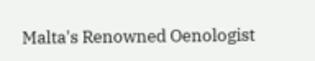Malta's Renowned Oenologist